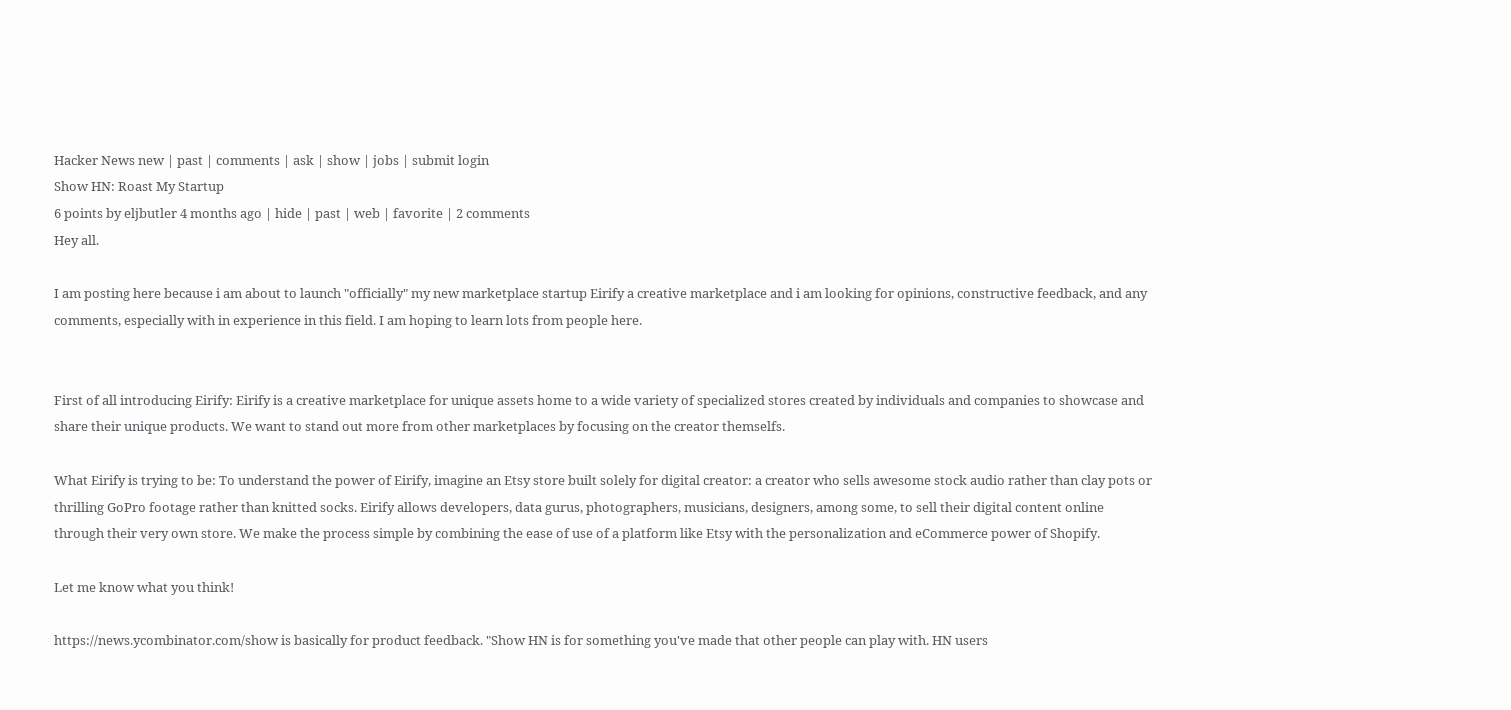Hacker News new | past | comments | ask | show | jobs | submit login
Show HN: Roast My Startup
6 points by eljbutler 4 months ago | hide | past | web | favorite | 2 comments
Hey all.

I am posting here because i am about to launch "officially" my new marketplace startup Eirify a creative marketplace and i am looking for opinions, constructive feedback, and any comments, especially with in experience in this field. I am hoping to learn lots from people here.


First of all introducing Eirify: Eirify is a creative marketplace for unique assets home to a wide variety of specialized stores created by individuals and companies to showcase and share their unique products. We want to stand out more from other marketplaces by focusing on the creator themselfs.

What Eirify is trying to be: To understand the power of Eirify, imagine an Etsy store built solely for digital creator: a creator who sells awesome stock audio rather than clay pots or thrilling GoPro footage rather than knitted socks. Eirify allows developers, data gurus, photographers, musicians, designers, among some, to sell their digital content online through their very own store. We make the process simple by combining the ease of use of a platform like Etsy with the personalization and eCommerce power of Shopify.

Let me know what you think!

https://news.ycombinator.com/show is basically for product feedback. "Show HN is for something you've made that other people can play with. HN users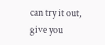can try it out, give you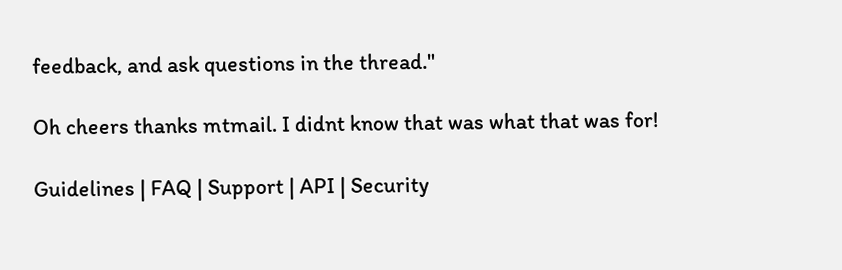feedback, and ask questions in the thread."

Oh cheers thanks mtmail. I didnt know that was what that was for!

Guidelines | FAQ | Support | API | Security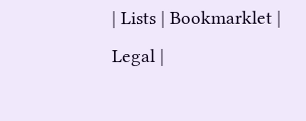| Lists | Bookmarklet | Legal |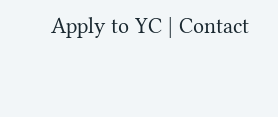Apply to YC | Contact